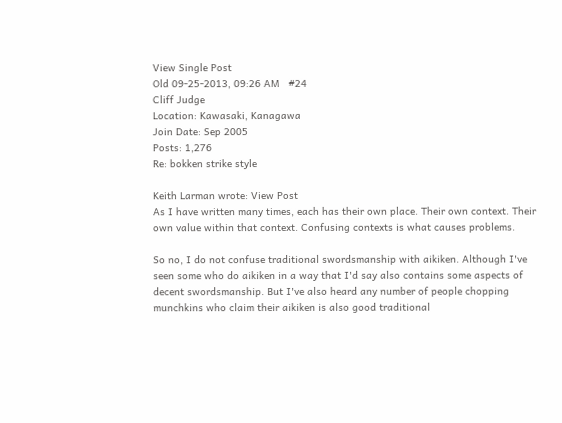View Single Post
Old 09-25-2013, 09:26 AM   #24
Cliff Judge
Location: Kawasaki, Kanagawa
Join Date: Sep 2005
Posts: 1,276
Re: bokken strike style

Keith Larman wrote: View Post
As I have written many times, each has their own place. Their own context. Their own value within that context. Confusing contexts is what causes problems.

So no, I do not confuse traditional swordsmanship with aikiken. Although I've seen some who do aikiken in a way that I'd say also contains some aspects of decent swordsmanship. But I've also heard any number of people chopping munchkins who claim their aikiken is also good traditional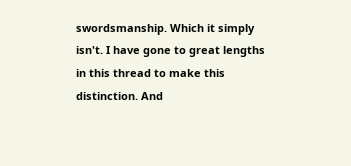swordsmanship. Which it simply isn't. I have gone to great lengths in this thread to make this distinction. And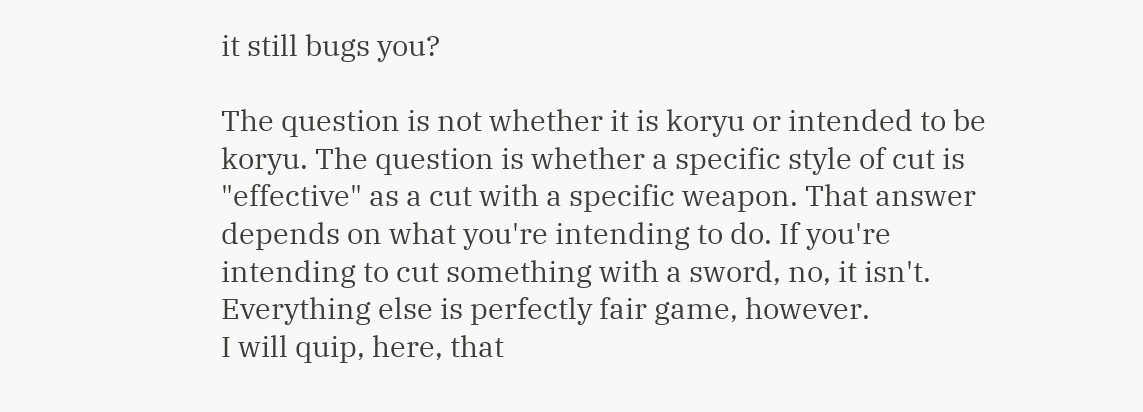it still bugs you?

The question is not whether it is koryu or intended to be koryu. The question is whether a specific style of cut is "effective" as a cut with a specific weapon. That answer depends on what you're intending to do. If you're intending to cut something with a sword, no, it isn't. Everything else is perfectly fair game, however.
I will quip, here, that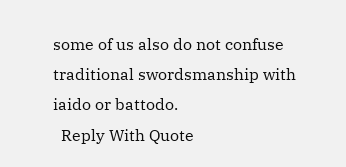some of us also do not confuse traditional swordsmanship with iaido or battodo.
  Reply With Quote